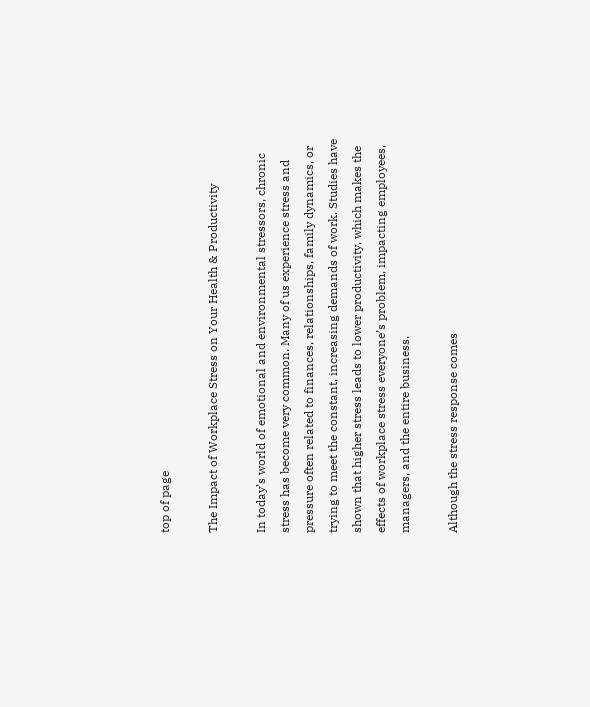top of page

The Impact of Workplace Stress on Your Health & Productivity

In today’s world of emotional and environmental stressors, chronic stress has become very common. Many of us experience stress and pressure often related to finances, relationships, family dynamics, or trying to meet the constant, increasing demands of work. Studies have shown that higher stress leads to lower productivity, which makes the effects of workplace stress everyone’s problem, impacting employees, managers, and the entire business.

Although the stress response comes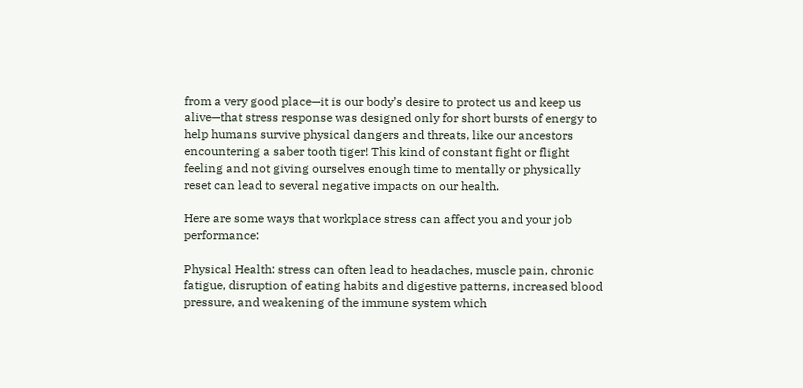from a very good place—it is our body’s desire to protect us and keep us alive—that stress response was designed only for short bursts of energy to help humans survive physical dangers and threats, like our ancestors encountering a saber tooth tiger! This kind of constant fight or flight feeling and not giving ourselves enough time to mentally or physically reset can lead to several negative impacts on our health.

Here are some ways that workplace stress can affect you and your job performance:

Physical Health: stress can often lead to headaches, muscle pain, chronic fatigue, disruption of eating habits and digestive patterns, increased blood pressure, and weakening of the immune system which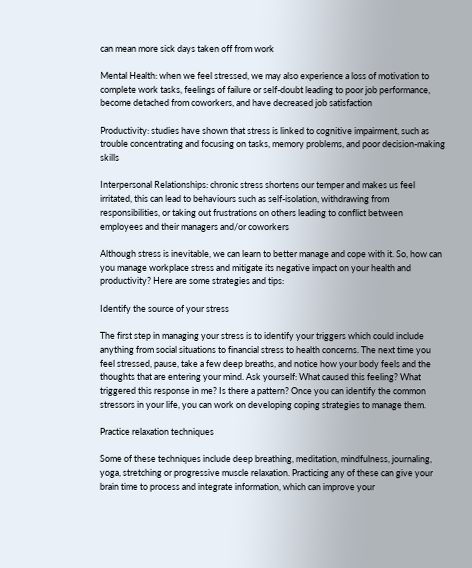can mean more sick days taken off from work

Mental Health: when we feel stressed, we may also experience a loss of motivation to complete work tasks, feelings of failure or self-doubt leading to poor job performance, become detached from coworkers, and have decreased job satisfaction

Productivity: studies have shown that stress is linked to cognitive impairment, such as trouble concentrating and focusing on tasks, memory problems, and poor decision-making skills

Interpersonal Relationships: chronic stress shortens our temper and makes us feel irritated, this can lead to behaviours such as self-isolation, withdrawing from responsibilities, or taking out frustrations on others leading to conflict between employees and their managers and/or coworkers

Although stress is inevitable, we can learn to better manage and cope with it. So, how can you manage workplace stress and mitigate its negative impact on your health and productivity? Here are some strategies and tips:

Identify the source of your stress

The first step in managing your stress is to identify your triggers which could include anything from social situations to financial stress to health concerns. The next time you feel stressed, pause, take a few deep breaths, and notice how your body feels and the thoughts that are entering your mind. Ask yourself: What caused this feeling? What triggered this response in me? Is there a pattern? Once you can identify the common stressors in your life, you can work on developing coping strategies to manage them.

Practice relaxation techniques

Some of these techniques include deep breathing, meditation, mindfulness, journaling, yoga, stretching or progressive muscle relaxation. Practicing any of these can give your brain time to process and integrate information, which can improve your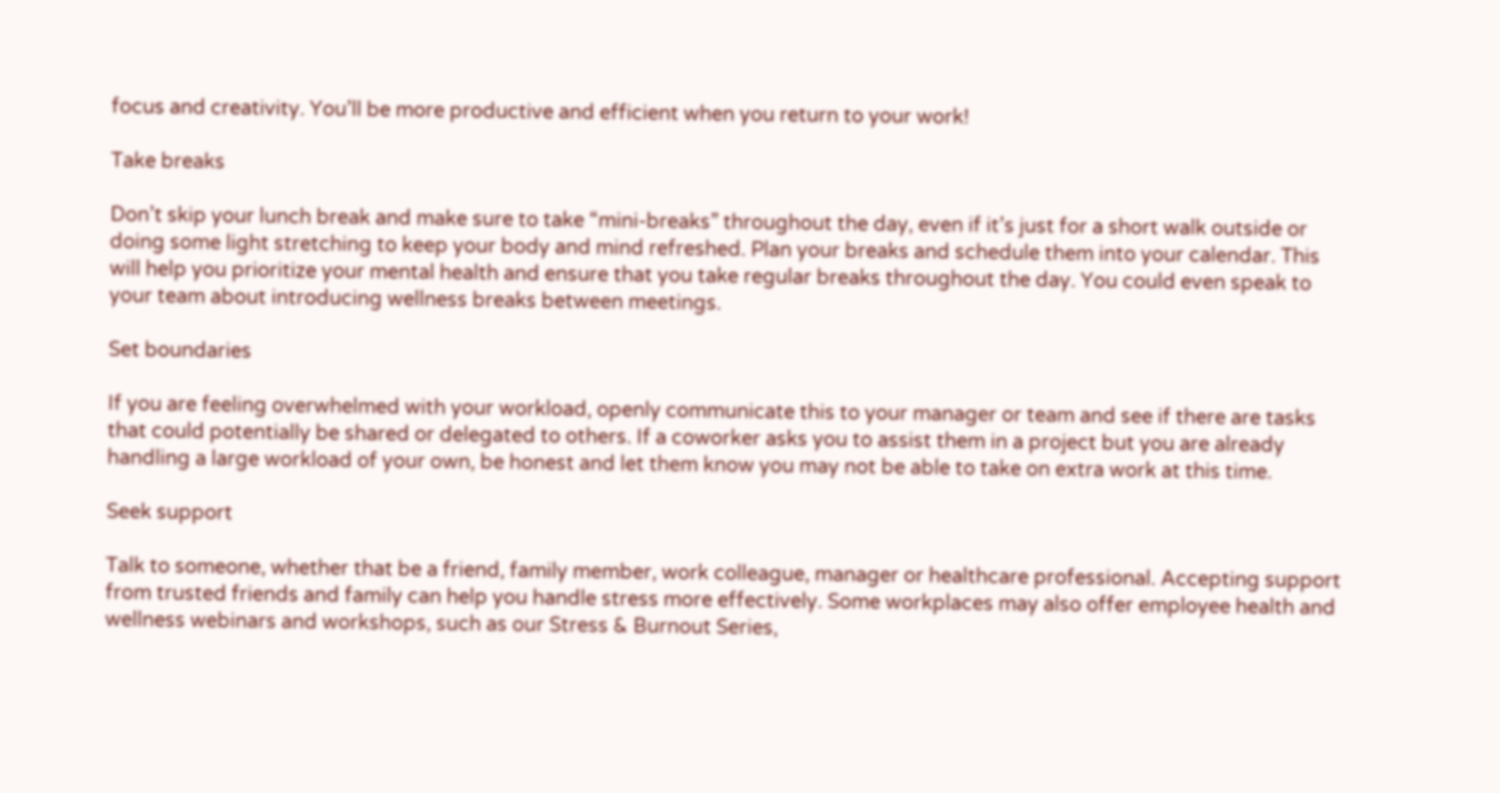focus and creativity. You’ll be more productive and efficient when you return to your work!

Take breaks

Don’t skip your lunch break and make sure to take “mini-breaks” throughout the day, even if it’s just for a short walk outside or doing some light stretching to keep your body and mind refreshed. Plan your breaks and schedule them into your calendar. This will help you prioritize your mental health and ensure that you take regular breaks throughout the day. You could even speak to your team about introducing wellness breaks between meetings.

Set boundaries

If you are feeling overwhelmed with your workload, openly communicate this to your manager or team and see if there are tasks that could potentially be shared or delegated to others. If a coworker asks you to assist them in a project but you are already handling a large workload of your own, be honest and let them know you may not be able to take on extra work at this time.

Seek support

Talk to someone, whether that be a friend, family member, work colleague, manager or healthcare professional. Accepting support from trusted friends and family can help you handle stress more effectively. Some workplaces may also offer employee health and wellness webinars and workshops, such as our Stress & Burnout Series,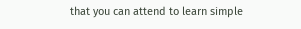that you can attend to learn simple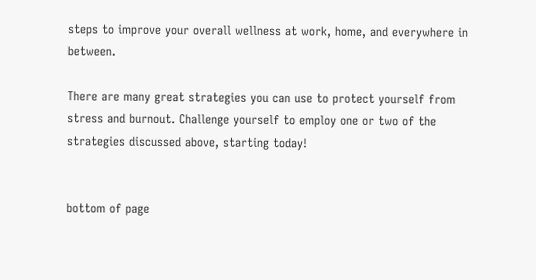steps to improve your overall wellness at work, home, and everywhere in between.

There are many great strategies you can use to protect yourself from stress and burnout. Challenge yourself to employ one or two of the strategies discussed above, starting today!


bottom of page